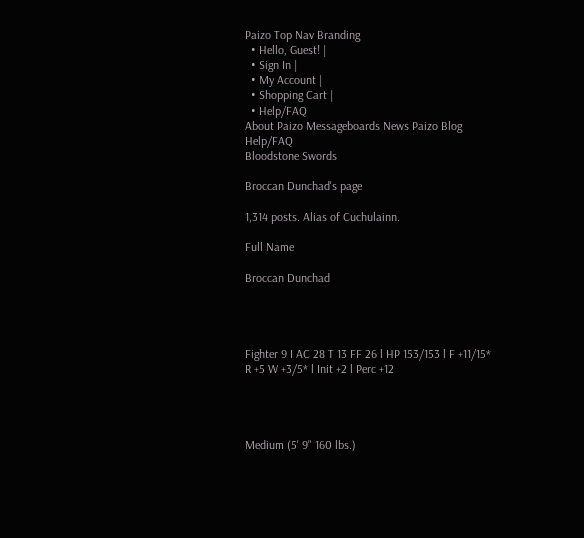Paizo Top Nav Branding
  • Hello, Guest! |
  • Sign In |
  • My Account |
  • Shopping Cart |
  • Help/FAQ
About Paizo Messageboards News Paizo Blog Help/FAQ
Bloodstone Swords

Broccan Dunchad's page

1,314 posts. Alias of Cuchulainn.

Full Name

Broccan Dunchad




Fighter 9 I AC 28 T 13 FF 26 l HP 153/153 l F +11/15* R +5 W +3/5* l Init +2 l Perc +12




Medium (5' 9" 160 lbs.)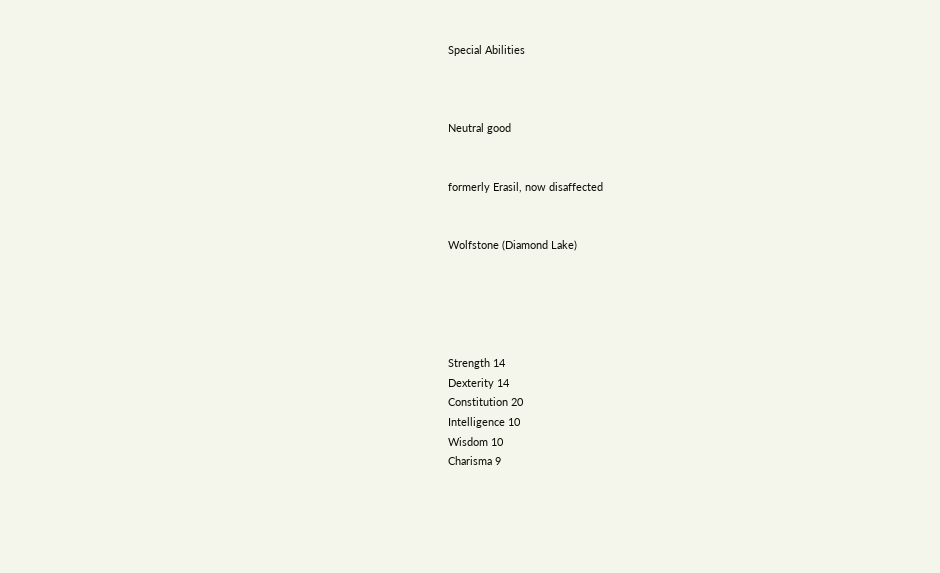Special Abilities



Neutral good


formerly Erasil, now disaffected


Wolfstone (Diamond Lake)





Strength 14
Dexterity 14
Constitution 20
Intelligence 10
Wisdom 10
Charisma 9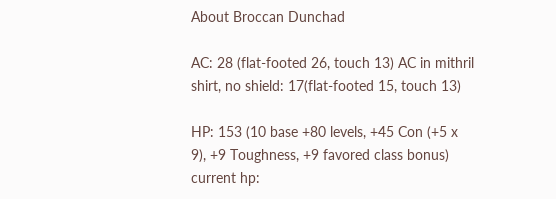About Broccan Dunchad

AC: 28 (flat-footed 26, touch 13) AC in mithril shirt, no shield: 17(flat-footed 15, touch 13)

HP: 153 (10 base +80 levels, +45 Con (+5 x 9), +9 Toughness, +9 favored class bonus)
current hp: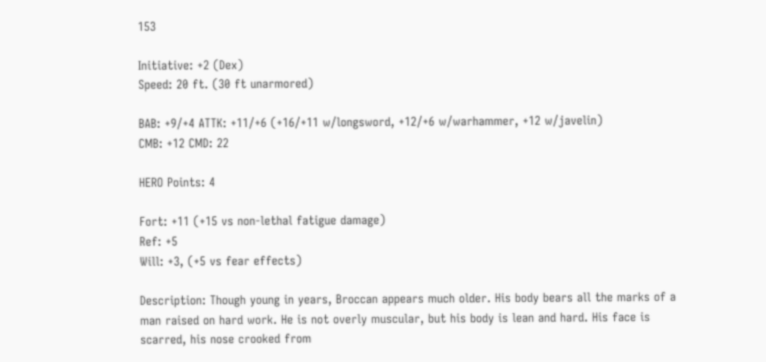153

Initiative: +2 (Dex)
Speed: 20 ft. (30 ft unarmored)

BAB: +9/+4 ATTK: +11/+6 (+16/+11 w/longsword, +12/+6 w/warhammer, +12 w/javelin)
CMB: +12 CMD: 22

HERO Points: 4

Fort: +11 (+15 vs non-lethal fatigue damage)
Ref: +5
Will: +3, (+5 vs fear effects)

Description: Though young in years, Broccan appears much older. His body bears all the marks of a man raised on hard work. He is not overly muscular, but his body is lean and hard. His face is scarred, his nose crooked from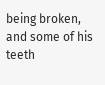being broken, and some of his teeth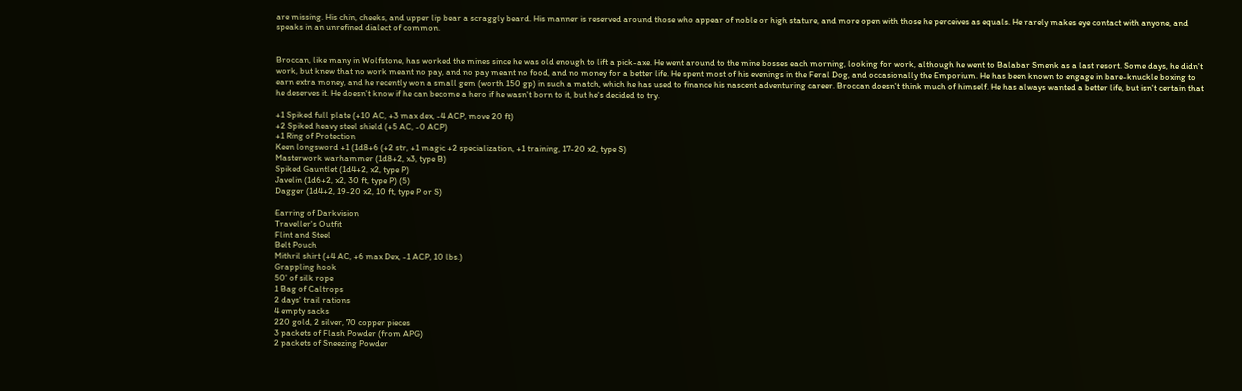are missing. His chin, cheeks, and upper lip bear a scraggly beard. His manner is reserved around those who appear of noble or high stature, and more open with those he perceives as equals. He rarely makes eye contact with anyone, and speaks in an unrefined dialect of common.


Broccan, like many in Wolfstone, has worked the mines since he was old enough to lift a pick-axe. He went around to the mine bosses each morning, looking for work, although he went to Balabar Smenk as a last resort. Some days, he didn't work, but knew that no work meant no pay, and no pay meant no food, and no money for a better life. He spent most of his evenings in the Feral Dog, and occasionally the Emporium. He has been known to engage in bare-knuckle boxing to earn extra money, and he recently won a small gem (worth 150 gp) in such a match, which he has used to finance his nascent adventuring career. Broccan doesn't think much of himself. He has always wanted a better life, but isn't certain that he deserves it. He doesn't know if he can become a hero if he wasn't born to it, but he's decided to try.

+1 Spiked full plate (+10 AC, +3 max dex, -4 ACP, move 20 ft)
+2 Spiked heavy steel shield (+5 AC, -0 ACP)
+1 Ring of Protection
Keen longsword +1 (1d8+6 (+2 str, +1 magic +2 specialization, +1 training, 17-20 x2, type S)
Masterwork warhammer (1d8+2, x3, type B)
Spiked Gauntlet (1d4+2, x2, type P)
Javelin (1d6+2, x2, 30 ft, type P) (5)
Dagger (1d4+2, 19-20 x2, 10 ft, type P or S)

Earring of Darkvision
Traveller's Outfit
Flint and Steel
Belt Pouch
Mithril shirt (+4 AC, +6 max Dex, -1 ACP, 10 lbs.)
Grappling hook
50' of silk rope
1 Bag of Caltrops
2 days' trail rations
4 empty sacks
220 gold, 2 silver, 70 copper pieces
3 packets of Flash Powder (from APG)
2 packets of Sneezing Powder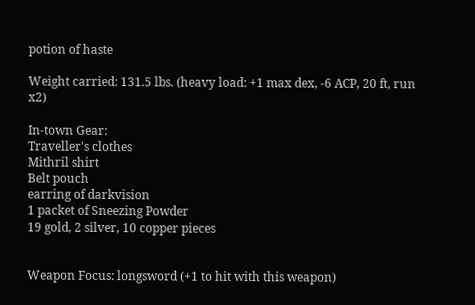potion of haste

Weight carried: 131.5 lbs. (heavy load: +1 max dex, -6 ACP, 20 ft, run x2)

In-town Gear:
Traveller's clothes
Mithril shirt
Belt pouch
earring of darkvision
1 packet of Sneezing Powder
19 gold, 2 silver, 10 copper pieces


Weapon Focus: longsword (+1 to hit with this weapon)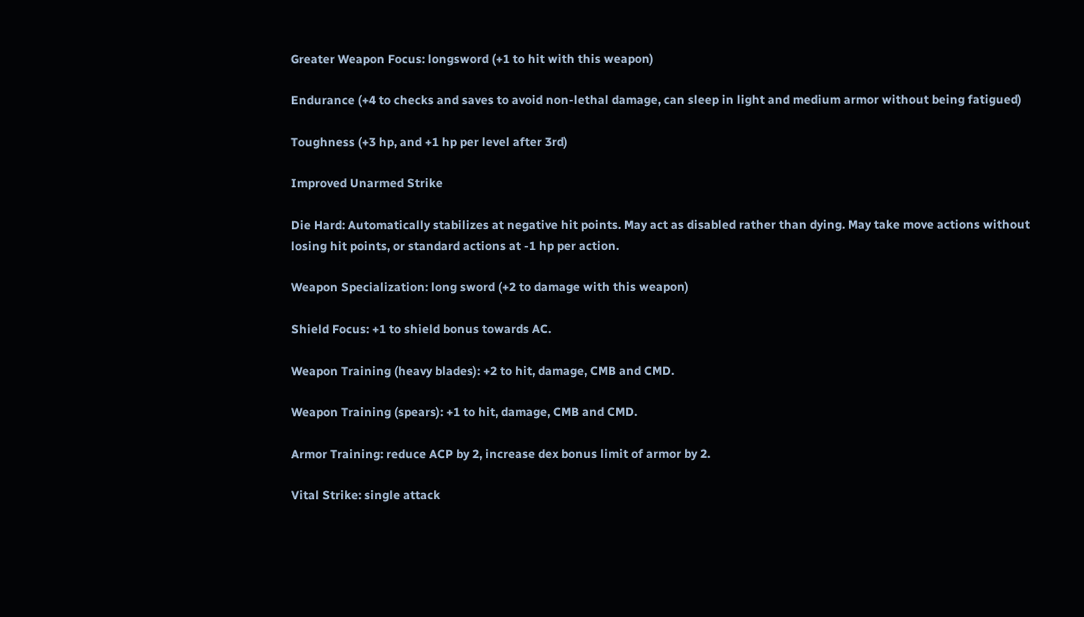Greater Weapon Focus: longsword (+1 to hit with this weapon)

Endurance (+4 to checks and saves to avoid non-lethal damage, can sleep in light and medium armor without being fatigued)

Toughness (+3 hp, and +1 hp per level after 3rd)

Improved Unarmed Strike

Die Hard: Automatically stabilizes at negative hit points. May act as disabled rather than dying. May take move actions without losing hit points, or standard actions at -1 hp per action.

Weapon Specialization: long sword (+2 to damage with this weapon)

Shield Focus: +1 to shield bonus towards AC.

Weapon Training (heavy blades): +2 to hit, damage, CMB and CMD.

Weapon Training (spears): +1 to hit, damage, CMB and CMD.

Armor Training: reduce ACP by 2, increase dex bonus limit of armor by 2.

Vital Strike: single attack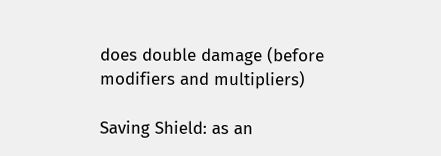does double damage (before modifiers and multipliers)

Saving Shield: as an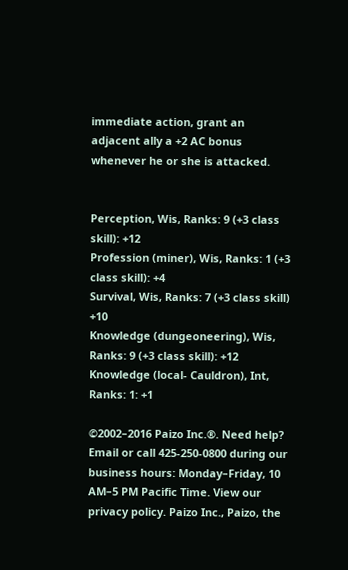immediate action, grant an adjacent ally a +2 AC bonus whenever he or she is attacked.


Perception, Wis, Ranks: 9 (+3 class skill): +12
Profession (miner), Wis, Ranks: 1 (+3 class skill): +4
Survival, Wis, Ranks: 7 (+3 class skill) +10
Knowledge (dungeoneering), Wis, Ranks: 9 (+3 class skill): +12
Knowledge (local- Cauldron), Int, Ranks: 1: +1

©2002–2016 Paizo Inc.®. Need help? Email or call 425-250-0800 during our business hours: Monday–Friday, 10 AM–5 PM Pacific Time. View our privacy policy. Paizo Inc., Paizo, the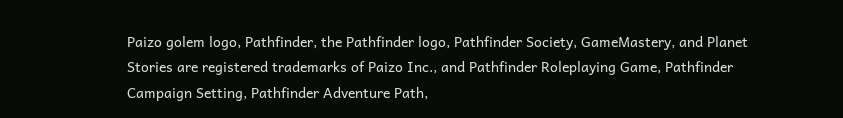Paizo golem logo, Pathfinder, the Pathfinder logo, Pathfinder Society, GameMastery, and Planet Stories are registered trademarks of Paizo Inc., and Pathfinder Roleplaying Game, Pathfinder Campaign Setting, Pathfinder Adventure Path,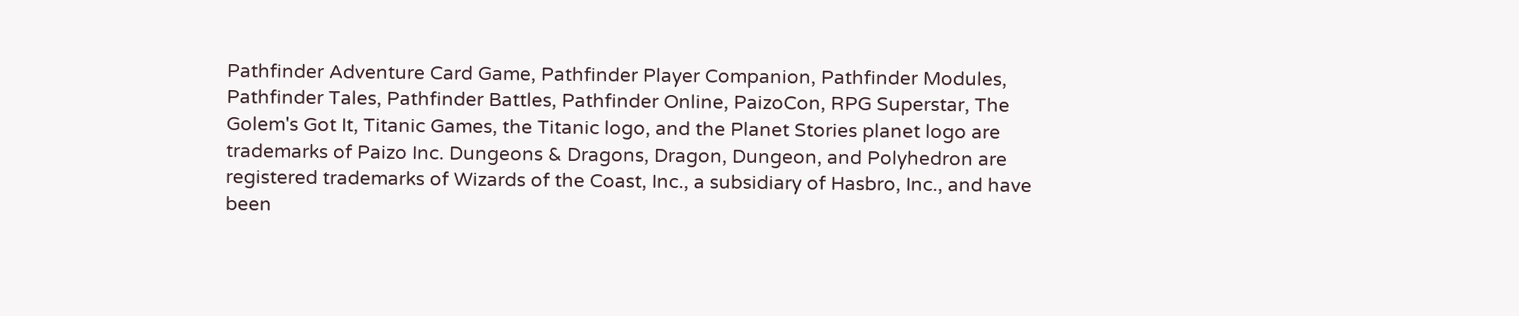Pathfinder Adventure Card Game, Pathfinder Player Companion, Pathfinder Modules, Pathfinder Tales, Pathfinder Battles, Pathfinder Online, PaizoCon, RPG Superstar, The Golem's Got It, Titanic Games, the Titanic logo, and the Planet Stories planet logo are trademarks of Paizo Inc. Dungeons & Dragons, Dragon, Dungeon, and Polyhedron are registered trademarks of Wizards of the Coast, Inc., a subsidiary of Hasbro, Inc., and have been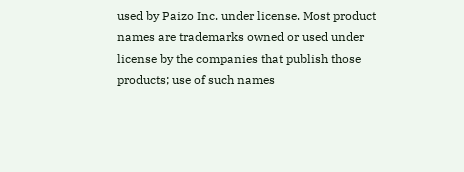used by Paizo Inc. under license. Most product names are trademarks owned or used under license by the companies that publish those products; use of such names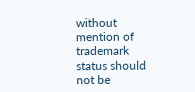without mention of trademark status should not be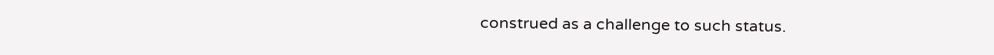construed as a challenge to such status.